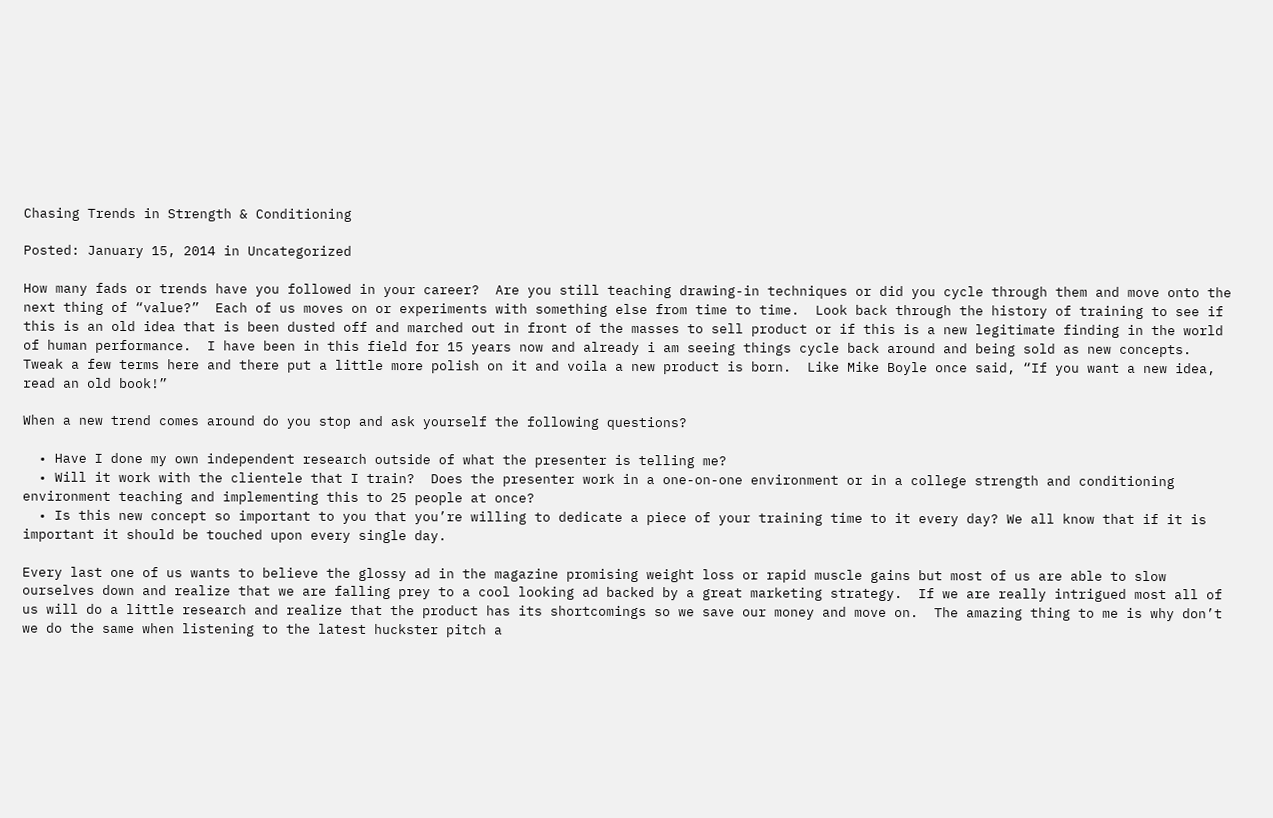Chasing Trends in Strength & Conditioning

Posted: January 15, 2014 in Uncategorized

How many fads or trends have you followed in your career?  Are you still teaching drawing-in techniques or did you cycle through them and move onto the next thing of “value?”  Each of us moves on or experiments with something else from time to time.  Look back through the history of training to see if this is an old idea that is been dusted off and marched out in front of the masses to sell product or if this is a new legitimate finding in the world of human performance.  I have been in this field for 15 years now and already i am seeing things cycle back around and being sold as new concepts.  Tweak a few terms here and there put a little more polish on it and voila a new product is born.  Like Mike Boyle once said, “If you want a new idea, read an old book!”

When a new trend comes around do you stop and ask yourself the following questions?

  • Have I done my own independent research outside of what the presenter is telling me?
  • Will it work with the clientele that I train?  Does the presenter work in a one-on-one environment or in a college strength and conditioning environment teaching and implementing this to 25 people at once?
  • Is this new concept so important to you that you’re willing to dedicate a piece of your training time to it every day? We all know that if it is important it should be touched upon every single day.

Every last one of us wants to believe the glossy ad in the magazine promising weight loss or rapid muscle gains but most of us are able to slow ourselves down and realize that we are falling prey to a cool looking ad backed by a great marketing strategy.  If we are really intrigued most all of us will do a little research and realize that the product has its shortcomings so we save our money and move on.  The amazing thing to me is why don’t we do the same when listening to the latest huckster pitch a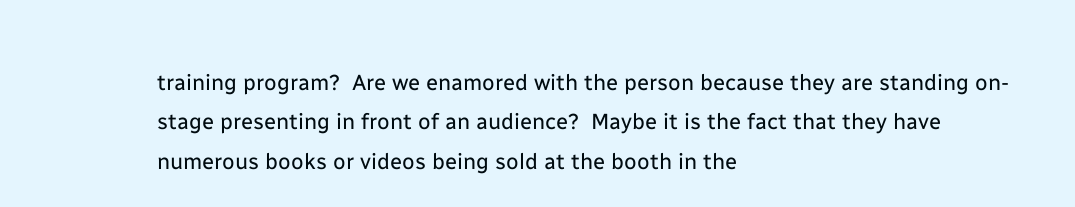training program?  Are we enamored with the person because they are standing on-stage presenting in front of an audience?  Maybe it is the fact that they have numerous books or videos being sold at the booth in the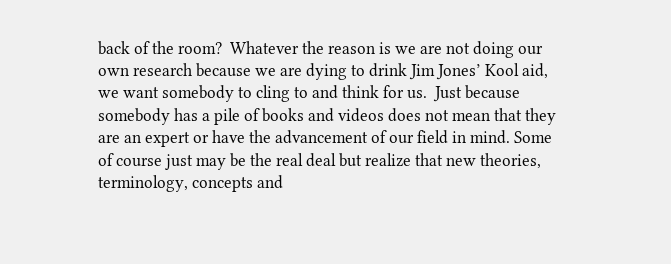back of the room?  Whatever the reason is we are not doing our own research because we are dying to drink Jim Jones’ Kool aid, we want somebody to cling to and think for us.  Just because somebody has a pile of books and videos does not mean that they are an expert or have the advancement of our field in mind. Some of course just may be the real deal but realize that new theories, terminology, concepts and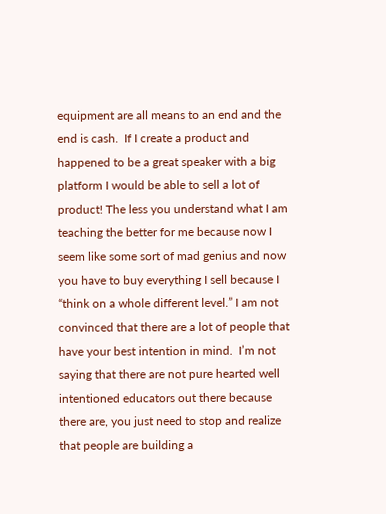equipment are all means to an end and the end is cash.  If I create a product and happened to be a great speaker with a big platform I would be able to sell a lot of product! The less you understand what I am teaching the better for me because now I seem like some sort of mad genius and now you have to buy everything I sell because I “think on a whole different level.” I am not convinced that there are a lot of people that have your best intention in mind.  I’m not saying that there are not pure hearted well intentioned educators out there because there are, you just need to stop and realize that people are building a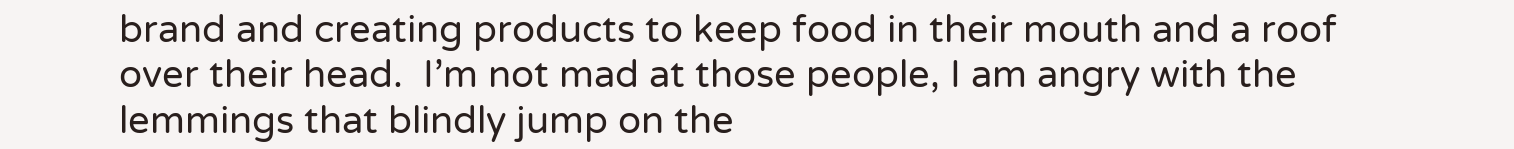brand and creating products to keep food in their mouth and a roof over their head.  I’m not mad at those people, I am angry with the lemmings that blindly jump on the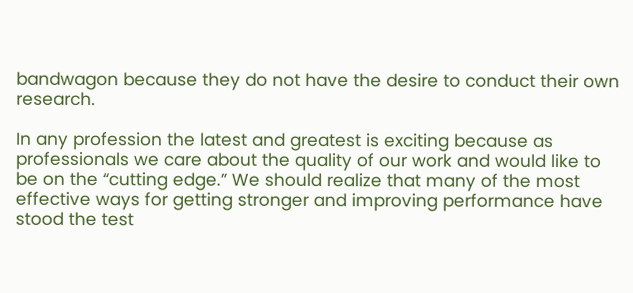bandwagon because they do not have the desire to conduct their own research.

In any profession the latest and greatest is exciting because as professionals we care about the quality of our work and would like to be on the “cutting edge.” We should realize that many of the most effective ways for getting stronger and improving performance have stood the test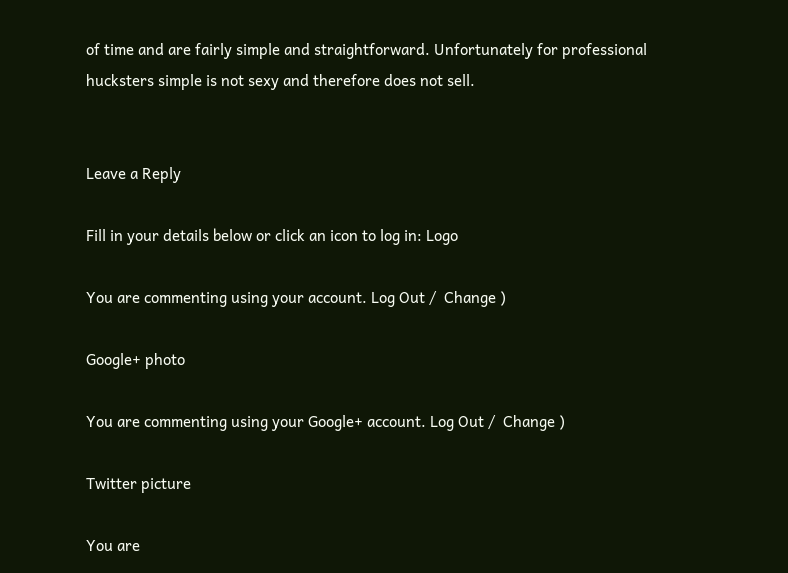of time and are fairly simple and straightforward. Unfortunately for professional hucksters simple is not sexy and therefore does not sell.


Leave a Reply

Fill in your details below or click an icon to log in: Logo

You are commenting using your account. Log Out /  Change )

Google+ photo

You are commenting using your Google+ account. Log Out /  Change )

Twitter picture

You are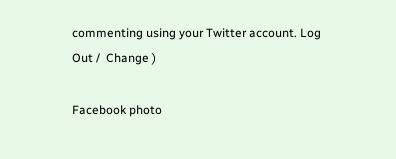commenting using your Twitter account. Log Out /  Change )

Facebook photo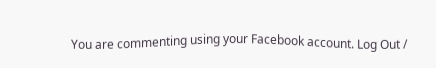You are commenting using your Facebook account. Log Out /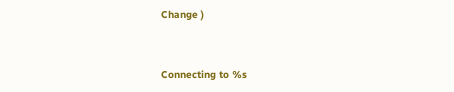Change )


Connecting to %s